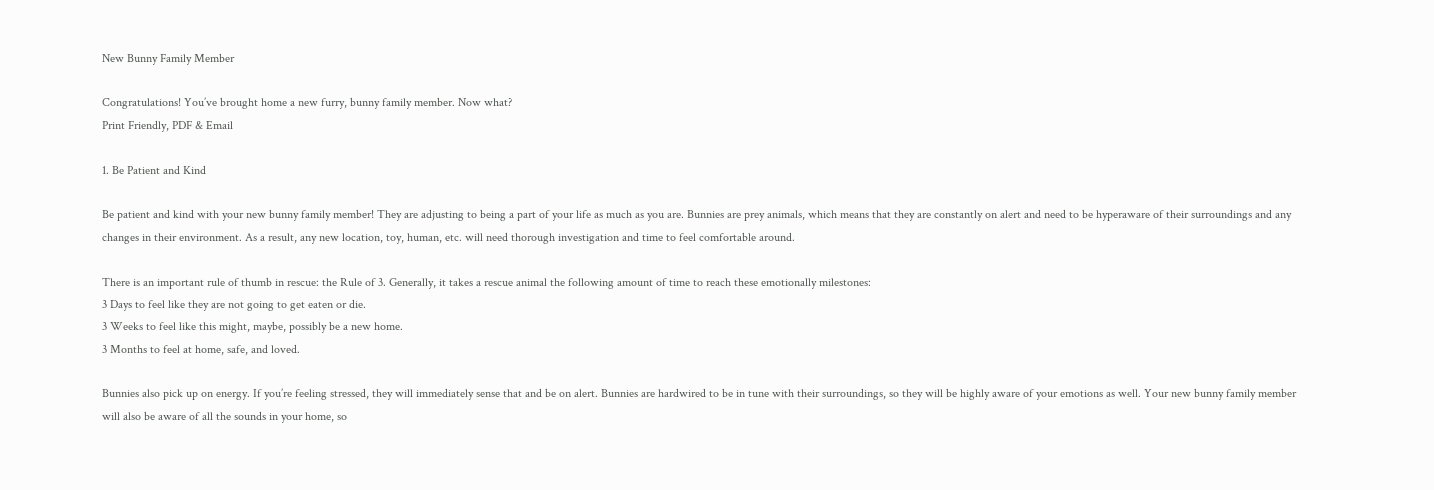New Bunny Family Member

Congratulations! You’ve brought home a new furry, bunny family member. Now what?
Print Friendly, PDF & Email

1. Be Patient and Kind

Be patient and kind with your new bunny family member! They are adjusting to being a part of your life as much as you are. Bunnies are prey animals, which means that they are constantly on alert and need to be hyperaware of their surroundings and any changes in their environment. As a result, any new location, toy, human, etc. will need thorough investigation and time to feel comfortable around.

There is an important rule of thumb in rescue: the Rule of 3. Generally, it takes a rescue animal the following amount of time to reach these emotionally milestones:
3 Days to feel like they are not going to get eaten or die.
3 Weeks to feel like this might, maybe, possibly be a new home.
3 Months to feel at home, safe, and loved.

Bunnies also pick up on energy. If you’re feeling stressed, they will immediately sense that and be on alert. Bunnies are hardwired to be in tune with their surroundings, so they will be highly aware of your emotions as well. Your new bunny family member will also be aware of all the sounds in your home, so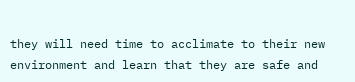they will need time to acclimate to their new environment and learn that they are safe and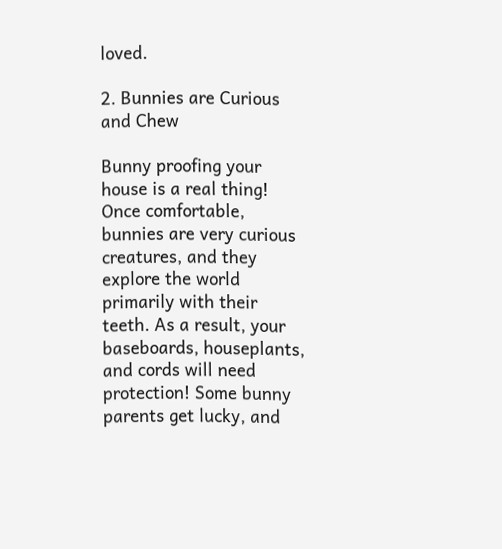loved.

2. Bunnies are Curious and Chew

Bunny proofing your house is a real thing! Once comfortable, bunnies are very curious creatures, and they explore the world primarily with their teeth. As a result, your baseboards, houseplants, and cords will need protection! Some bunny parents get lucky, and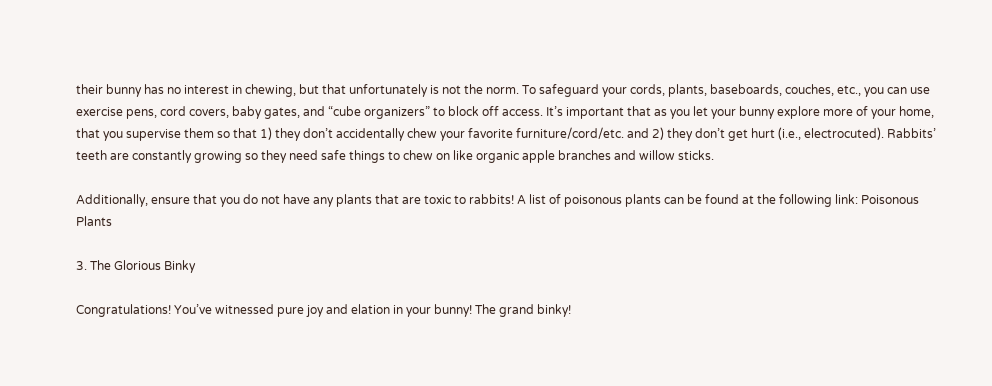their bunny has no interest in chewing, but that unfortunately is not the norm. To safeguard your cords, plants, baseboards, couches, etc., you can use exercise pens, cord covers, baby gates, and “cube organizers” to block off access. It’s important that as you let your bunny explore more of your home, that you supervise them so that 1) they don’t accidentally chew your favorite furniture/cord/etc. and 2) they don’t get hurt (i.e., electrocuted). Rabbits’ teeth are constantly growing so they need safe things to chew on like organic apple branches and willow sticks.

Additionally, ensure that you do not have any plants that are toxic to rabbits! A list of poisonous plants can be found at the following link: Poisonous Plants

3. The Glorious Binky

Congratulations! You’ve witnessed pure joy and elation in your bunny! The grand binky!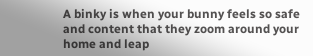A binky is when your bunny feels so safe and content that they zoom around your home and leap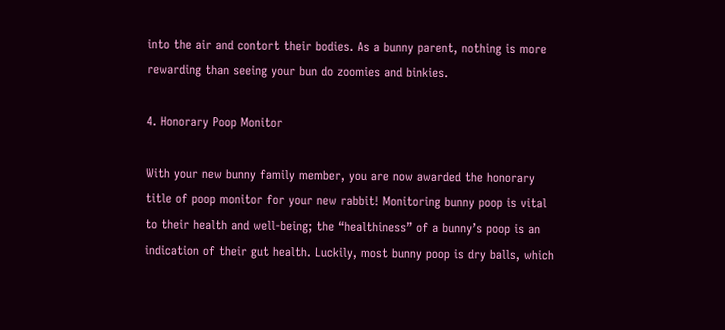into the air and contort their bodies. As a bunny parent, nothing is more rewarding than seeing your bun do zoomies and binkies.

4. Honorary Poop Monitor

With your new bunny family member, you are now awarded the honorary title of poop monitor for your new rabbit! Monitoring bunny poop is vital to their health and well-being; the “healthiness” of a bunny’s poop is an indication of their gut health. Luckily, most bunny poop is dry balls, which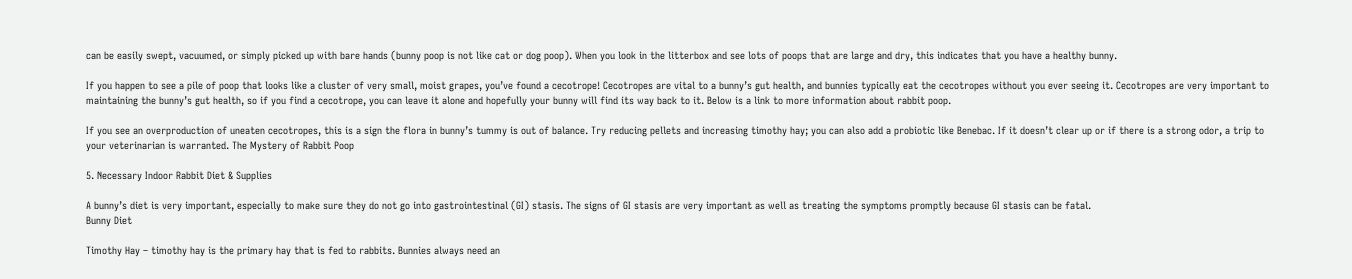can be easily swept, vacuumed, or simply picked up with bare hands (bunny poop is not like cat or dog poop). When you look in the litterbox and see lots of poops that are large and dry, this indicates that you have a healthy bunny.

If you happen to see a pile of poop that looks like a cluster of very small, moist grapes, you’ve found a cecotrope! Cecotropes are vital to a bunny’s gut health, and bunnies typically eat the cecotropes without you ever seeing it. Cecotropes are very important to maintaining the bunny’s gut health, so if you find a cecotrope, you can leave it alone and hopefully your bunny will find its way back to it. Below is a link to more information about rabbit poop.

If you see an overproduction of uneaten cecotropes, this is a sign the flora in bunny’s tummy is out of balance. Try reducing pellets and increasing timothy hay; you can also add a probiotic like Benebac. If it doesn’t clear up or if there is a strong odor, a trip to your veterinarian is warranted. The Mystery of Rabbit Poop

5. Necessary Indoor Rabbit Diet & Supplies

A bunny’s diet is very important, especially to make sure they do not go into gastrointestinal (GI) stasis. The signs of GI stasis are very important as well as treating the symptoms promptly because GI stasis can be fatal.
Bunny Diet

Timothy Hay – timothy hay is the primary hay that is fed to rabbits. Bunnies always need an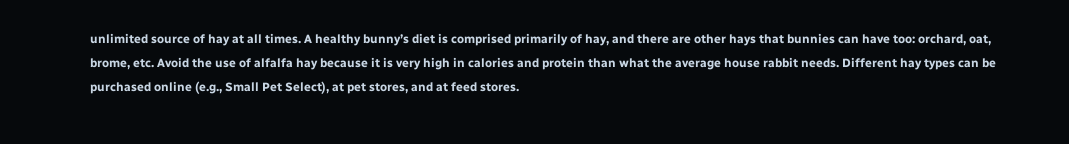unlimited source of hay at all times. A healthy bunny’s diet is comprised primarily of hay, and there are other hays that bunnies can have too: orchard, oat, brome, etc. Avoid the use of alfalfa hay because it is very high in calories and protein than what the average house rabbit needs. Different hay types can be purchased online (e.g., Small Pet Select), at pet stores, and at feed stores.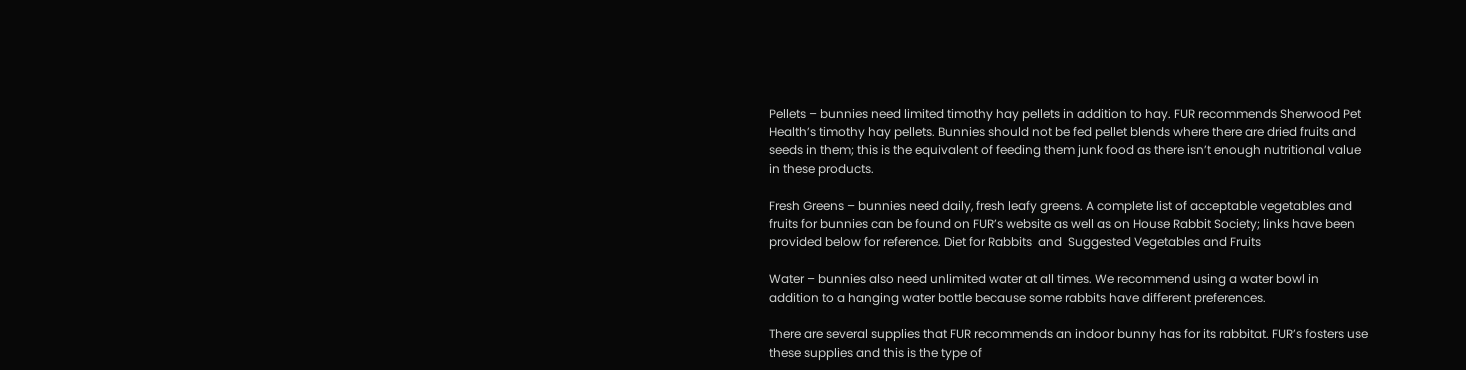Pellets – bunnies need limited timothy hay pellets in addition to hay. FUR recommends Sherwood Pet Health’s timothy hay pellets. Bunnies should not be fed pellet blends where there are dried fruits and seeds in them; this is the equivalent of feeding them junk food as there isn’t enough nutritional value in these products.

Fresh Greens – bunnies need daily, fresh leafy greens. A complete list of acceptable vegetables and fruits for bunnies can be found on FUR’s website as well as on House Rabbit Society; links have been provided below for reference. Diet for Rabbits  and  Suggested Vegetables and Fruits

Water – bunnies also need unlimited water at all times. We recommend using a water bowl in addition to a hanging water bottle because some rabbits have different preferences.

There are several supplies that FUR recommends an indoor bunny has for its rabbitat. FUR’s fosters use these supplies and this is the type of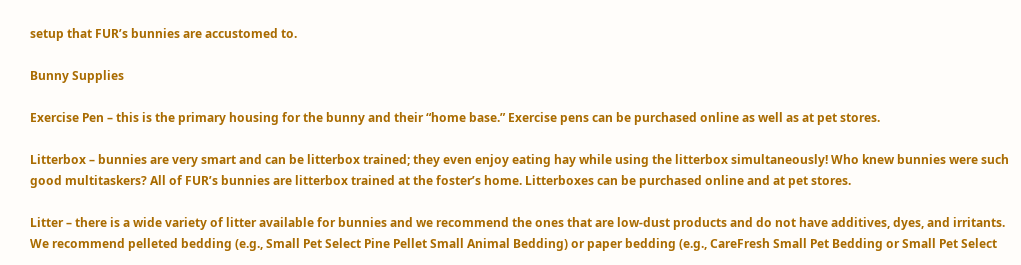setup that FUR’s bunnies are accustomed to.

Bunny Supplies

Exercise Pen – this is the primary housing for the bunny and their “home base.” Exercise pens can be purchased online as well as at pet stores.

Litterbox – bunnies are very smart and can be litterbox trained; they even enjoy eating hay while using the litterbox simultaneously! Who knew bunnies were such good multitaskers? All of FUR’s bunnies are litterbox trained at the foster’s home. Litterboxes can be purchased online and at pet stores.

Litter – there is a wide variety of litter available for bunnies and we recommend the ones that are low-dust products and do not have additives, dyes, and irritants. We recommend pelleted bedding (e.g., Small Pet Select Pine Pellet Small Animal Bedding) or paper bedding (e.g., CareFresh Small Pet Bedding or Small Pet Select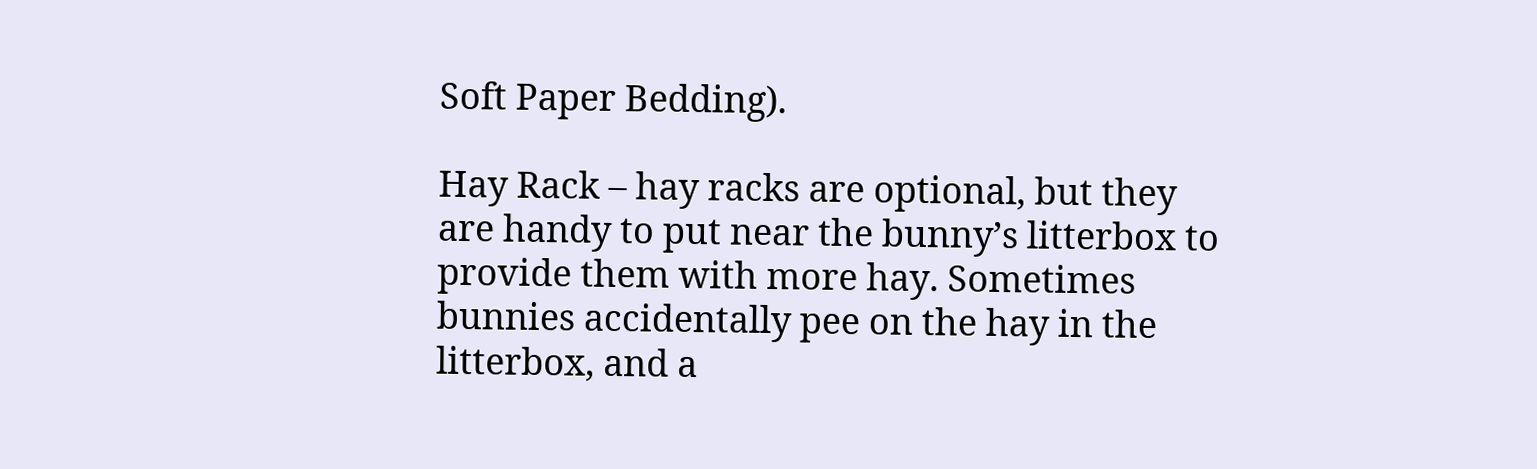Soft Paper Bedding).

Hay Rack – hay racks are optional, but they are handy to put near the bunny’s litterbox to provide them with more hay. Sometimes bunnies accidentally pee on the hay in the litterbox, and a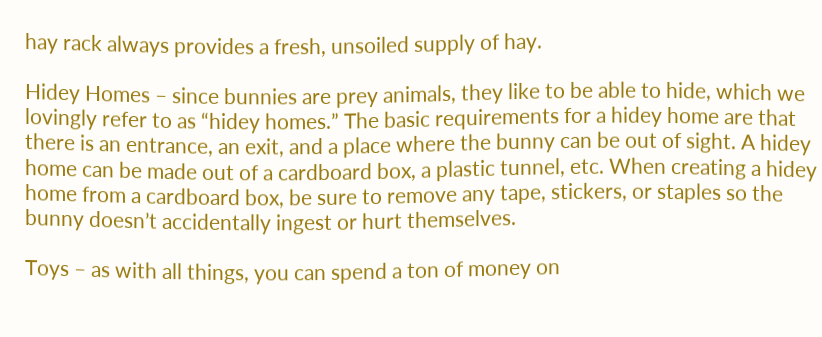hay rack always provides a fresh, unsoiled supply of hay.

Hidey Homes – since bunnies are prey animals, they like to be able to hide, which we lovingly refer to as “hidey homes.” The basic requirements for a hidey home are that there is an entrance, an exit, and a place where the bunny can be out of sight. A hidey home can be made out of a cardboard box, a plastic tunnel, etc. When creating a hidey home from a cardboard box, be sure to remove any tape, stickers, or staples so the bunny doesn’t accidentally ingest or hurt themselves.

Toys – as with all things, you can spend a ton of money on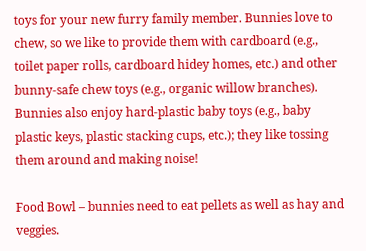toys for your new furry family member. Bunnies love to chew, so we like to provide them with cardboard (e.g., toilet paper rolls, cardboard hidey homes, etc.) and other bunny-safe chew toys (e.g., organic willow branches). Bunnies also enjoy hard-plastic baby toys (e.g., baby plastic keys, plastic stacking cups, etc.); they like tossing them around and making noise!

Food Bowl – bunnies need to eat pellets as well as hay and veggies.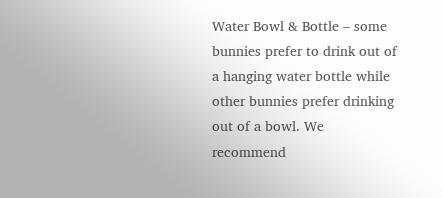Water Bowl & Bottle – some bunnies prefer to drink out of a hanging water bottle while other bunnies prefer drinking out of a bowl. We recommend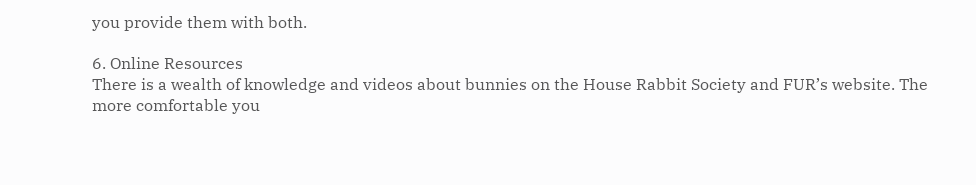you provide them with both.

6. Online Resources
There is a wealth of knowledge and videos about bunnies on the House Rabbit Society and FUR’s website. The more comfortable you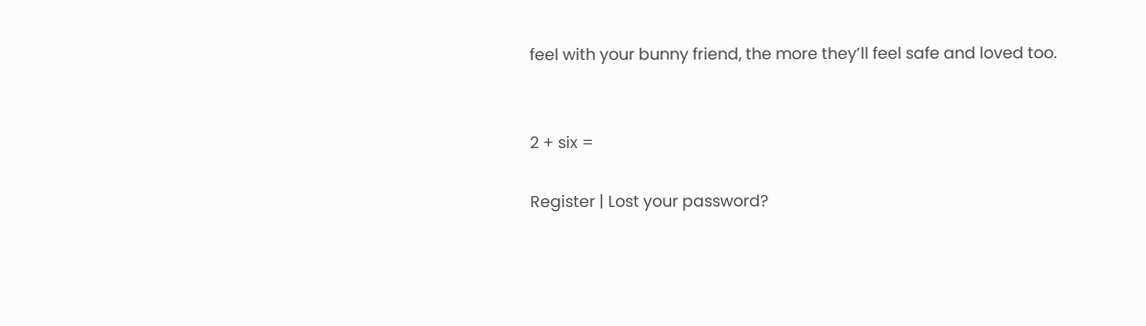feel with your bunny friend, the more they’ll feel safe and loved too.


2 + six =

Register | Lost your password?